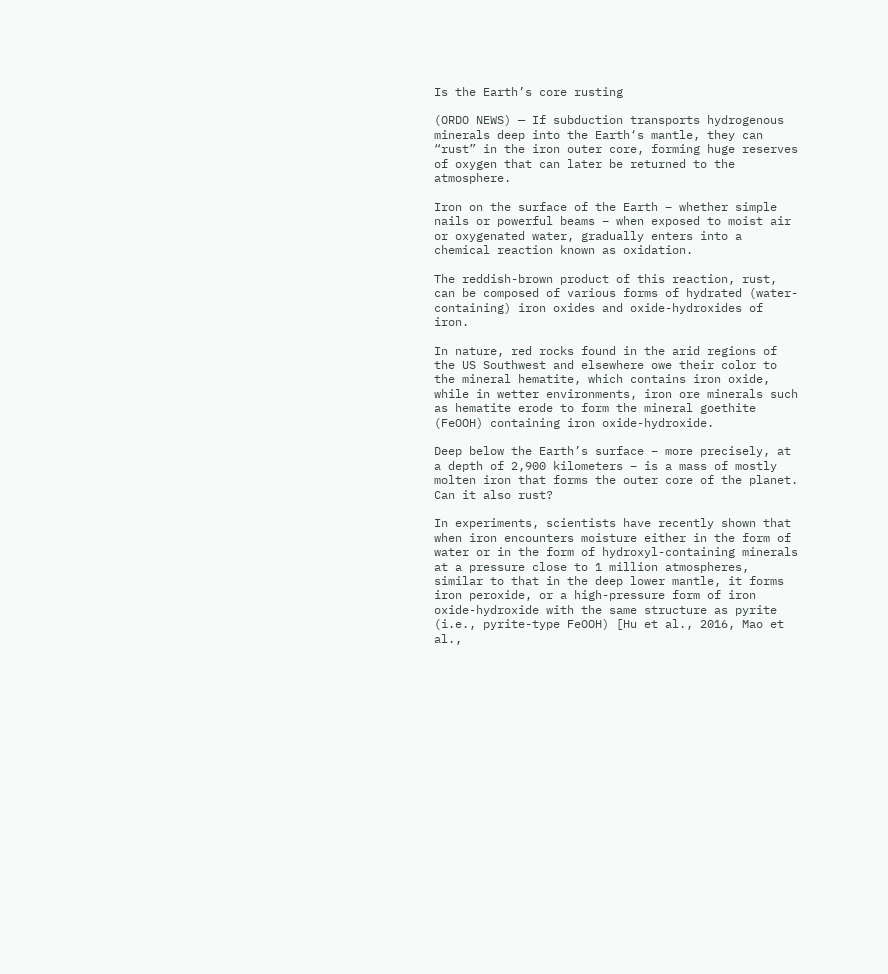Is the Earth’s core rusting

(ORDO NEWS) — If subduction transports hydrogenous minerals deep into the Earth‘s mantle, they can “rust” in the iron outer core, forming huge reserves of oxygen that can later be returned to the atmosphere.

Iron on the surface of the Earth – whether simple nails or powerful beams – when exposed to moist air or oxygenated water, gradually enters into a chemical reaction known as oxidation.

The reddish-brown product of this reaction, rust, can be composed of various forms of hydrated (water-containing) iron oxides and oxide-hydroxides of iron.

In nature, red rocks found in the arid regions of the US Southwest and elsewhere owe their color to the mineral hematite, which contains iron oxide, while in wetter environments, iron ore minerals such as hematite erode to form the mineral goethite (FeOOH) containing iron oxide-hydroxide.

Deep below the Earth’s surface – more precisely, at a depth of 2,900 kilometers – is a mass of mostly molten iron that forms the outer core of the planet. Can it also rust?

In experiments, scientists have recently shown that when iron encounters moisture either in the form of water or in the form of hydroxyl-containing minerals at a pressure close to 1 million atmospheres, similar to that in the deep lower mantle, it forms iron peroxide, or a high-pressure form of iron oxide-hydroxide with the same structure as pyrite (i.e., pyrite-type FeOOH) [Hu et al., 2016, Mao et al.,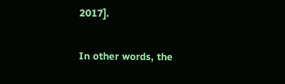2017].

In other words, the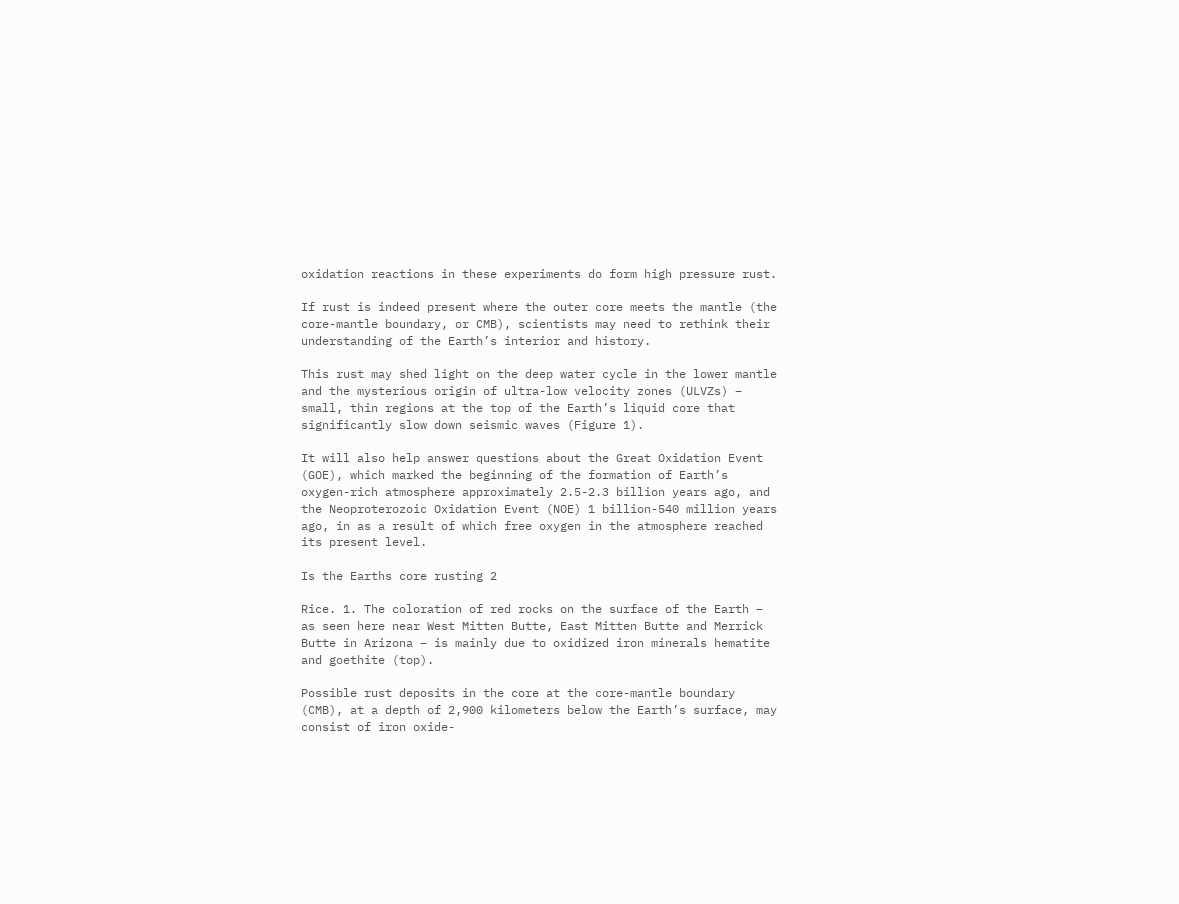oxidation reactions in these experiments do form high pressure rust.

If rust is indeed present where the outer core meets the mantle (the core-mantle boundary, or CMB), scientists may need to rethink their understanding of the Earth’s interior and history.

This rust may shed light on the deep water cycle in the lower mantle and the mysterious origin of ultra-low velocity zones (ULVZs) – small, thin regions at the top of the Earth’s liquid core that significantly slow down seismic waves (Figure 1).

It will also help answer questions about the Great Oxidation Event (GOE), which marked the beginning of the formation of Earth’s oxygen-rich atmosphere approximately 2.5-2.3 billion years ago, and the Neoproterozoic Oxidation Event (NOE) 1 billion-540 million years ago, in as a result of which free oxygen in the atmosphere reached its present level.

Is the Earths core rusting 2

Rice. 1. The coloration of red rocks on the surface of the Earth – as seen here near West Mitten Butte, East Mitten Butte and Merrick Butte in Arizona – is mainly due to oxidized iron minerals hematite and goethite (top).

Possible rust deposits in the core at the core-mantle boundary (CMB), at a depth of 2,900 kilometers below the Earth’s surface, may consist of iron oxide-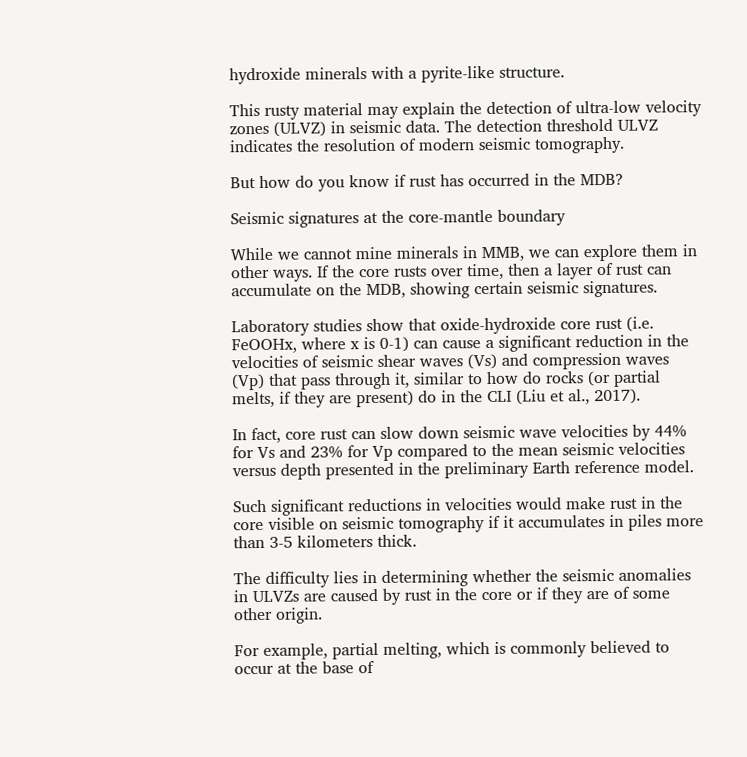hydroxide minerals with a pyrite-like structure.

This rusty material may explain the detection of ultra-low velocity zones (ULVZ) in seismic data. The detection threshold ULVZ indicates the resolution of modern seismic tomography.

But how do you know if rust has occurred in the MDB?

Seismic signatures at the core-mantle boundary

While we cannot mine minerals in MMB, we can explore them in other ways. If the core rusts over time, then a layer of rust can accumulate on the MDB, showing certain seismic signatures.

Laboratory studies show that oxide-hydroxide core rust (i.e. FeOOHx, where x is 0-1) can cause a significant reduction in the velocities of seismic shear waves (Vs) and compression waves (Vp) that pass through it, similar to how do rocks (or partial melts, if they are present) do in the CLI (Liu et al., 2017).

In fact, core rust can slow down seismic wave velocities by 44% for Vs and 23% for Vp compared to the mean seismic velocities versus depth presented in the preliminary Earth reference model.

Such significant reductions in velocities would make rust in the core visible on seismic tomography if it accumulates in piles more than 3-5 kilometers thick.

The difficulty lies in determining whether the seismic anomalies in ULVZs are caused by rust in the core or if they are of some other origin.

For example, partial melting, which is commonly believed to occur at the base of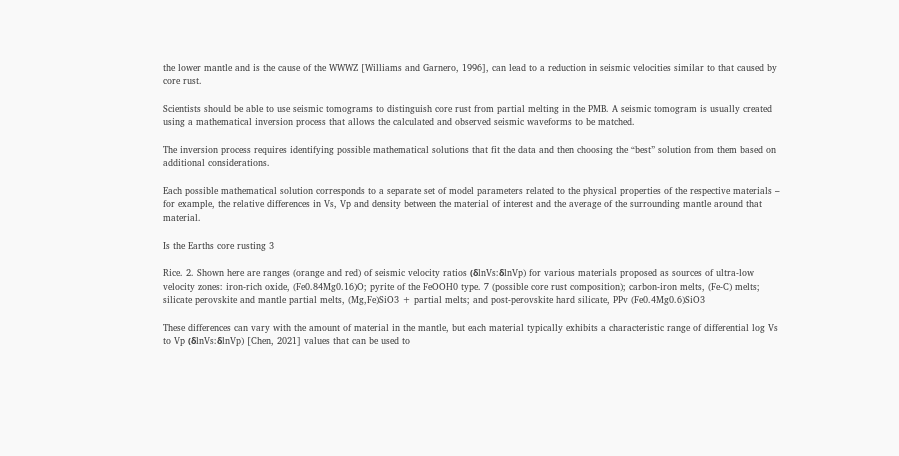the lower mantle and is the cause of the WWWZ [Williams and Garnero, 1996], can lead to a reduction in seismic velocities similar to that caused by core rust.

Scientists should be able to use seismic tomograms to distinguish core rust from partial melting in the PMB. A seismic tomogram is usually created using a mathematical inversion process that allows the calculated and observed seismic waveforms to be matched.

The inversion process requires identifying possible mathematical solutions that fit the data and then choosing the “best” solution from them based on additional considerations.

Each possible mathematical solution corresponds to a separate set of model parameters related to the physical properties of the respective materials – for example, the relative differences in Vs, Vp and density between the material of interest and the average of the surrounding mantle around that material.

Is the Earths core rusting 3

Rice. 2. Shown here are ranges (orange and red) of seismic velocity ratios (δlnVs:δlnVp) for various materials proposed as sources of ultra-low velocity zones: iron-rich oxide, (Fe0.84Mg0.16)O; pyrite of the FeOOH0 type. 7 (possible core rust composition); carbon-iron melts, (Fe-C) melts; silicate perovskite and mantle partial melts, (Mg,Fe)SiO3 + partial melts; and post-perovskite hard silicate, PPv (Fe0.4Mg0.6)SiO3

These differences can vary with the amount of material in the mantle, but each material typically exhibits a characteristic range of differential log Vs to Vp (δlnVs:δlnVp) [Chen, 2021] values that can be used to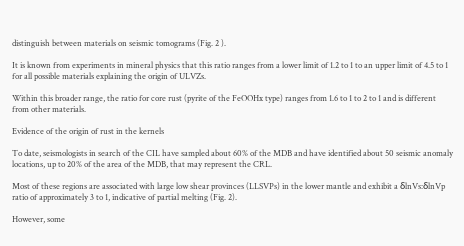distinguish between materials on seismic tomograms (Fig. 2 ).

It is known from experiments in mineral physics that this ratio ranges from a lower limit of 1.2 to 1 to an upper limit of 4.5 to 1 for all possible materials explaining the origin of ULVZs.

Within this broader range, the ratio for core rust (pyrite of the FeOOHx type) ranges from 1.6 to 1 to 2 to 1 and is different from other materials.

Evidence of the origin of rust in the kernels

To date, seismologists in search of the CIL have sampled about 60% of the MDB and have identified about 50 seismic anomaly locations, up to 20% of the area of the MDB, that may represent the CRL.

Most of these regions are associated with large low shear provinces (LLSVPs) in the lower mantle and exhibit a δlnVs:δlnVp ratio of approximately 3 to 1, indicative of partial melting (Fig. 2).

However, some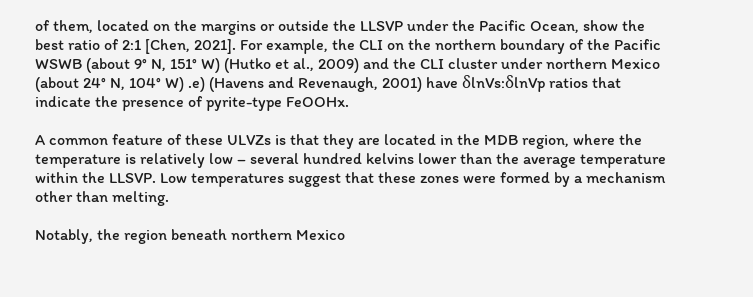of them, located on the margins or outside the LLSVP under the Pacific Ocean, show the best ratio of 2:1 [Chen, 2021]. For example, the CLI on the northern boundary of the Pacific WSWB (about 9° N, 151° W) (Hutko et al., 2009) and the CLI cluster under northern Mexico (about 24° N, 104° W) .e) (Havens and Revenaugh, 2001) have δlnVs:δlnVp ratios that indicate the presence of pyrite-type FeOOHx.

A common feature of these ULVZs is that they are located in the MDB region, where the temperature is relatively low – several hundred kelvins lower than the average temperature within the LLSVP. Low temperatures suggest that these zones were formed by a mechanism other than melting.

Notably, the region beneath northern Mexico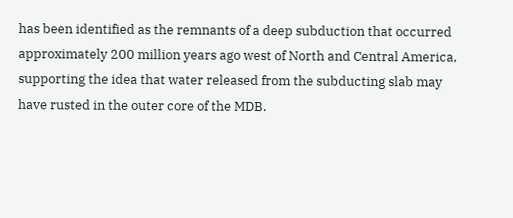has been identified as the remnants of a deep subduction that occurred approximately 200 million years ago west of North and Central America, supporting the idea that water released from the subducting slab may have rusted in the outer core of the MDB.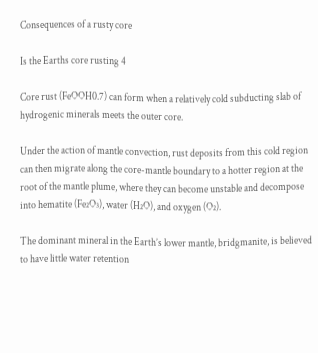Consequences of a rusty core

Is the Earths core rusting 4

Core rust (FeOOH0.7) can form when a relatively cold subducting slab of hydrogenic minerals meets the outer core.

Under the action of mantle convection, rust deposits from this cold region can then migrate along the core-mantle boundary to a hotter region at the root of the mantle plume, where they can become unstable and decompose into hematite (Fe₂O₃), water (H₂O), and oxygen (O₂).

The dominant mineral in the Earth’s lower mantle, bridgmanite, is believed to have little water retention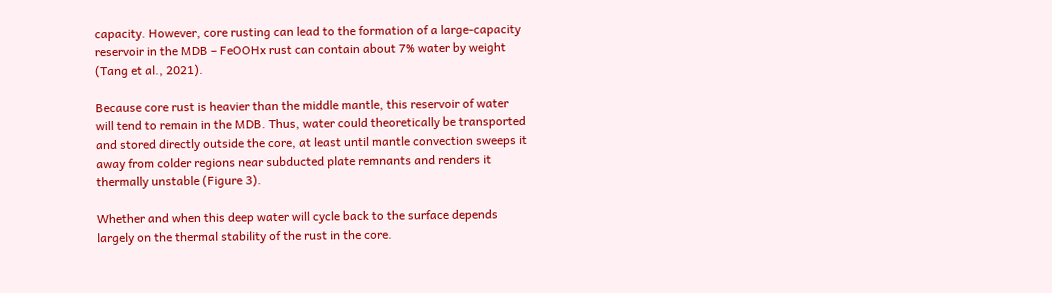capacity. However, core rusting can lead to the formation of a large-capacity reservoir in the MDB – FeOOHx rust can contain about 7% water by weight (Tang et al., 2021).

Because core rust is heavier than the middle mantle, this reservoir of water will tend to remain in the MDB. Thus, water could theoretically be transported and stored directly outside the core, at least until mantle convection sweeps it away from colder regions near subducted plate remnants and renders it thermally unstable (Figure 3).

Whether and when this deep water will cycle back to the surface depends largely on the thermal stability of the rust in the core.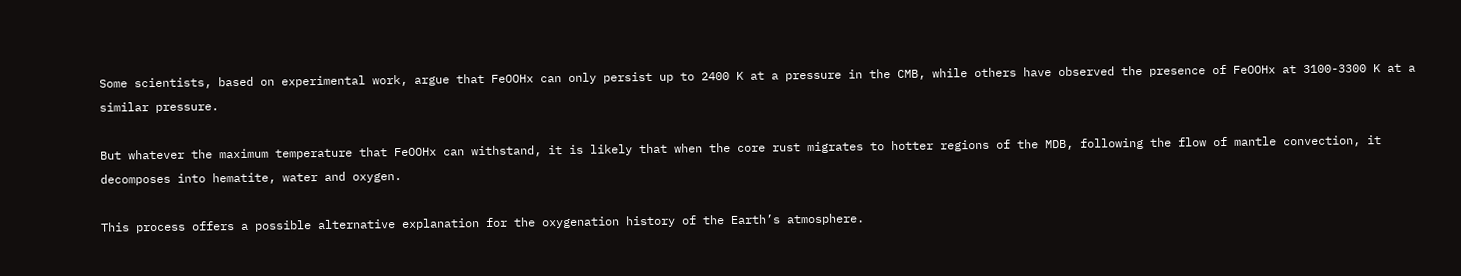Some scientists, based on experimental work, argue that FeOOHx can only persist up to 2400 K at a pressure in the CMB, while others have observed the presence of FeOOHx at 3100-3300 K at a similar pressure.

But whatever the maximum temperature that FeOOHx can withstand, it is likely that when the core rust migrates to hotter regions of the MDB, following the flow of mantle convection, it decomposes into hematite, water and oxygen.

This process offers a possible alternative explanation for the oxygenation history of the Earth’s atmosphere.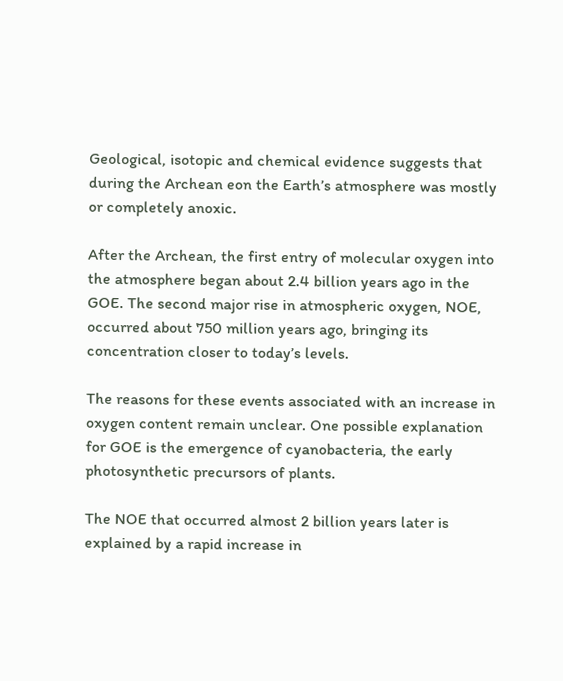Geological, isotopic and chemical evidence suggests that during the Archean eon the Earth’s atmosphere was mostly or completely anoxic.

After the Archean, the first entry of molecular oxygen into the atmosphere began about 2.4 billion years ago in the GOE. The second major rise in atmospheric oxygen, NOE, occurred about 750 million years ago, bringing its concentration closer to today’s levels.

The reasons for these events associated with an increase in oxygen content remain unclear. One possible explanation for GOE is the emergence of cyanobacteria, the early photosynthetic precursors of plants.

The NOE that occurred almost 2 billion years later is explained by a rapid increase in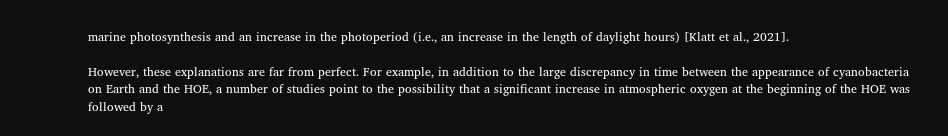marine photosynthesis and an increase in the photoperiod (i.e., an increase in the length of daylight hours) [Klatt et al., 2021].

However, these explanations are far from perfect. For example, in addition to the large discrepancy in time between the appearance of cyanobacteria on Earth and the HOE, a number of studies point to the possibility that a significant increase in atmospheric oxygen at the beginning of the HOE was followed by a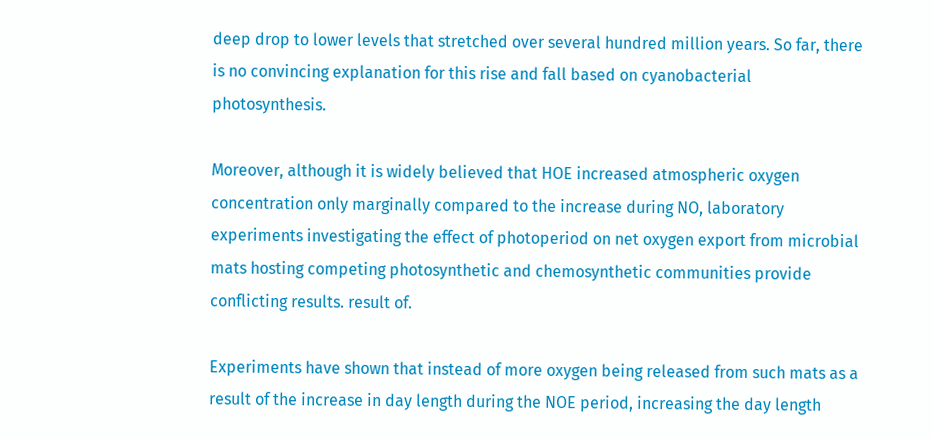deep drop to lower levels that stretched over several hundred million years. So far, there is no convincing explanation for this rise and fall based on cyanobacterial photosynthesis.

Moreover, although it is widely believed that HOE increased atmospheric oxygen concentration only marginally compared to the increase during NO, laboratory experiments investigating the effect of photoperiod on net oxygen export from microbial mats hosting competing photosynthetic and chemosynthetic communities provide conflicting results. result of.

Experiments have shown that instead of more oxygen being released from such mats as a result of the increase in day length during the NOE period, increasing the day length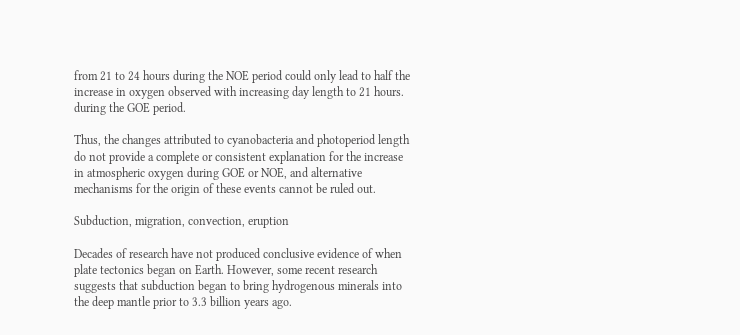from 21 to 24 hours during the NOE period could only lead to half the increase in oxygen observed with increasing day length to 21 hours. during the GOE period.

Thus, the changes attributed to cyanobacteria and photoperiod length do not provide a complete or consistent explanation for the increase in atmospheric oxygen during GOE or NOE, and alternative mechanisms for the origin of these events cannot be ruled out.

Subduction, migration, convection, eruption

Decades of research have not produced conclusive evidence of when plate tectonics began on Earth. However, some recent research suggests that subduction began to bring hydrogenous minerals into the deep mantle prior to 3.3 billion years ago.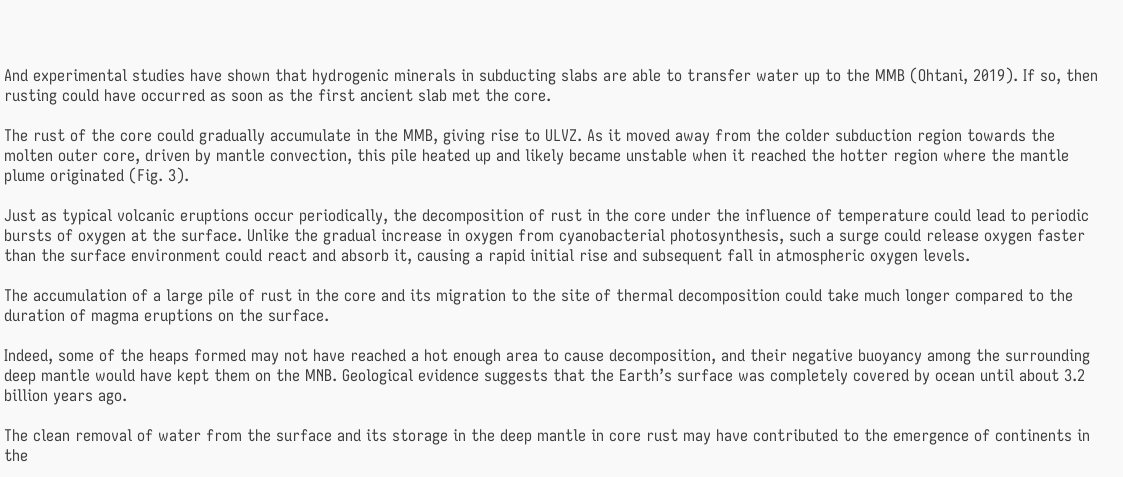And experimental studies have shown that hydrogenic minerals in subducting slabs are able to transfer water up to the MMB (Ohtani, 2019). If so, then rusting could have occurred as soon as the first ancient slab met the core.

The rust of the core could gradually accumulate in the MMB, giving rise to ULVZ. As it moved away from the colder subduction region towards the molten outer core, driven by mantle convection, this pile heated up and likely became unstable when it reached the hotter region where the mantle plume originated (Fig. 3).

Just as typical volcanic eruptions occur periodically, the decomposition of rust in the core under the influence of temperature could lead to periodic bursts of oxygen at the surface. Unlike the gradual increase in oxygen from cyanobacterial photosynthesis, such a surge could release oxygen faster than the surface environment could react and absorb it, causing a rapid initial rise and subsequent fall in atmospheric oxygen levels.

The accumulation of a large pile of rust in the core and its migration to the site of thermal decomposition could take much longer compared to the duration of magma eruptions on the surface.

Indeed, some of the heaps formed may not have reached a hot enough area to cause decomposition, and their negative buoyancy among the surrounding deep mantle would have kept them on the MNB. Geological evidence suggests that the Earth’s surface was completely covered by ocean until about 3.2 billion years ago.

The clean removal of water from the surface and its storage in the deep mantle in core rust may have contributed to the emergence of continents in the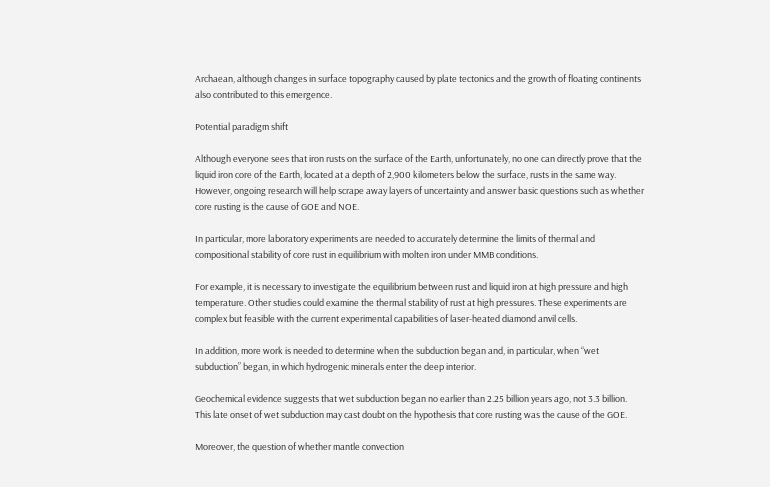Archaean, although changes in surface topography caused by plate tectonics and the growth of floating continents also contributed to this emergence.

Potential paradigm shift

Although everyone sees that iron rusts on the surface of the Earth, unfortunately, no one can directly prove that the liquid iron core of the Earth, located at a depth of 2,900 kilometers below the surface, rusts in the same way. However, ongoing research will help scrape away layers of uncertainty and answer basic questions such as whether core rusting is the cause of GOE and NOE.

In particular, more laboratory experiments are needed to accurately determine the limits of thermal and compositional stability of core rust in equilibrium with molten iron under MMB conditions.

For example, it is necessary to investigate the equilibrium between rust and liquid iron at high pressure and high temperature. Other studies could examine the thermal stability of rust at high pressures. These experiments are complex but feasible with the current experimental capabilities of laser-heated diamond anvil cells.

In addition, more work is needed to determine when the subduction began and, in particular, when “wet subduction” began, in which hydrogenic minerals enter the deep interior.

Geochemical evidence suggests that wet subduction began no earlier than 2.25 billion years ago, not 3.3 billion. This late onset of wet subduction may cast doubt on the hypothesis that core rusting was the cause of the GOE.

Moreover, the question of whether mantle convection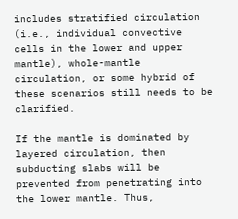includes stratified circulation (i.e., individual convective cells in the lower and upper mantle), whole-mantle circulation, or some hybrid of these scenarios still needs to be clarified.

If the mantle is dominated by layered circulation, then subducting slabs will be prevented from penetrating into the lower mantle. Thus,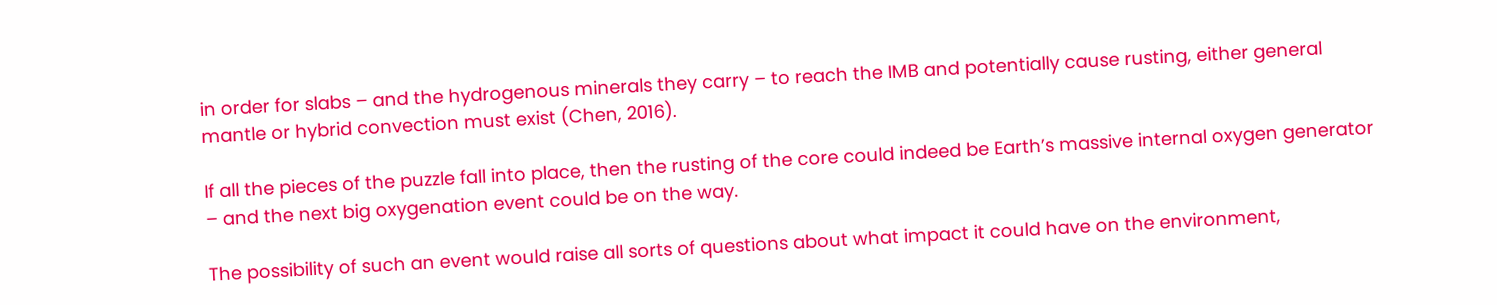in order for slabs – and the hydrogenous minerals they carry – to reach the IMB and potentially cause rusting, either general mantle or hybrid convection must exist (Chen, 2016).

If all the pieces of the puzzle fall into place, then the rusting of the core could indeed be Earth’s massive internal oxygen generator – and the next big oxygenation event could be on the way.

The possibility of such an event would raise all sorts of questions about what impact it could have on the environment,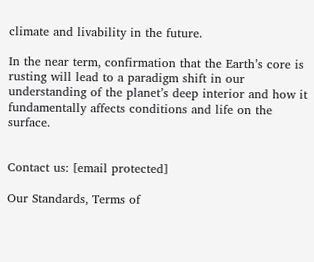climate and livability in the future.

In the near term, confirmation that the Earth’s core is rusting will lead to a paradigm shift in our understanding of the planet’s deep interior and how it fundamentally affects conditions and life on the surface.


Contact us: [email protected]

Our Standards, Terms of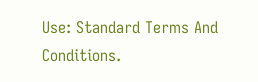Use: Standard Terms And Conditions.